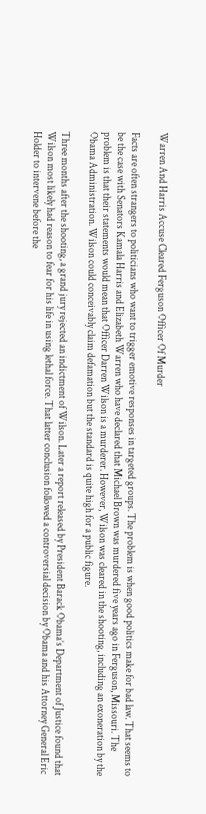Warren And Harris Accuse Cleared Ferguson Officer Of Murder

Facts are often strangers to politicians who want to trigger emotive responses in targeted groups. The problem is when good politics make for bad law. That seems to be the case with Senators Kamala Harris and Elizabeth Warren who have declared that Michael Brown was murdered five years ago in Ferguson, Missouri. The problem is that their statements would mean that Officer Darren Wilson is a murderer. However, Wilson was cleared in the shooting, including an exoneration by the Obama Administration. Wilson could conceivably claim defamation but the standard is quite high for a public figure.

Three months after the shooting, a grand jury rejected an indictment of Wilson. Later a report released by President Barack Obama’s Department of Justice found that Wilson most likely had reason to fear for his life in using lethal force. That latter conclusion followed a controversial decision by Obama and his Attorney General Eric Holder to intervene before the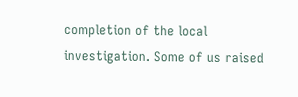completion of the local investigation. Some of us raised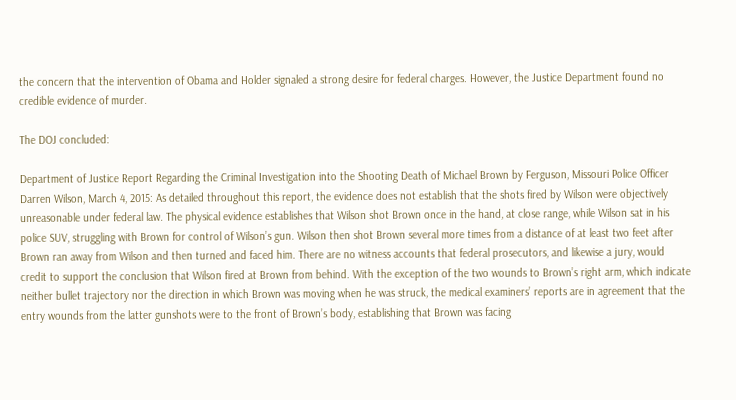the concern that the intervention of Obama and Holder signaled a strong desire for federal charges. However, the Justice Department found no credible evidence of murder.

The DOJ concluded:

Department of Justice Report Regarding the Criminal Investigation into the Shooting Death of Michael Brown by Ferguson, Missouri Police Officer Darren Wilson, March 4, 2015: As detailed throughout this report, the evidence does not establish that the shots fired by Wilson were objectively unreasonable under federal law. The physical evidence establishes that Wilson shot Brown once in the hand, at close range, while Wilson sat in his police SUV, struggling with Brown for control of Wilson’s gun. Wilson then shot Brown several more times from a distance of at least two feet after Brown ran away from Wilson and then turned and faced him. There are no witness accounts that federal prosecutors, and likewise a jury, would credit to support the conclusion that Wilson fired at Brown from behind. With the exception of the two wounds to Brown’s right arm, which indicate neither bullet trajectory nor the direction in which Brown was moving when he was struck, the medical examiners’ reports are in agreement that the entry wounds from the latter gunshots were to the front of Brown’s body, establishing that Brown was facing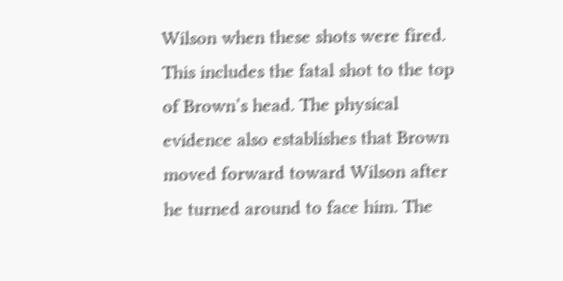Wilson when these shots were fired. This includes the fatal shot to the top of Brown’s head. The physical evidence also establishes that Brown moved forward toward Wilson after he turned around to face him. The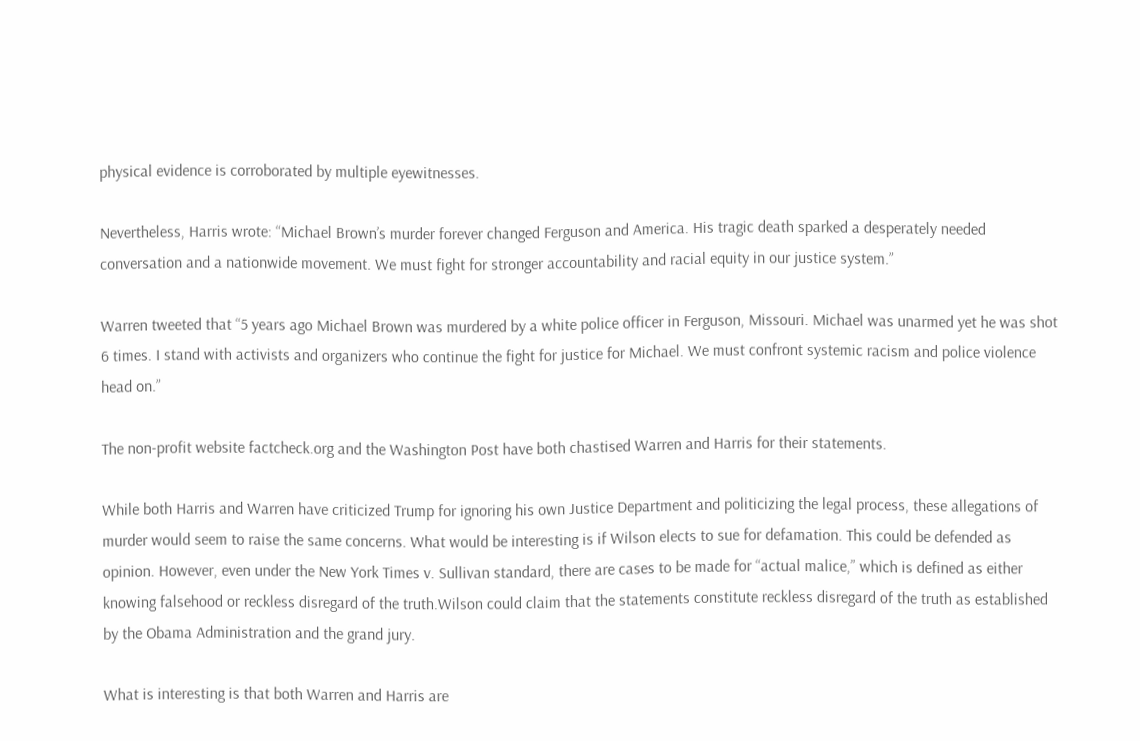physical evidence is corroborated by multiple eyewitnesses.

Nevertheless, Harris wrote: “Michael Brown’s murder forever changed Ferguson and America. His tragic death sparked a desperately needed conversation and a nationwide movement. We must fight for stronger accountability and racial equity in our justice system.”

Warren tweeted that “5 years ago Michael Brown was murdered by a white police officer in Ferguson, Missouri. Michael was unarmed yet he was shot 6 times. I stand with activists and organizers who continue the fight for justice for Michael. We must confront systemic racism and police violence head on.”

The non-profit website factcheck.org and the Washington Post have both chastised Warren and Harris for their statements.

While both Harris and Warren have criticized Trump for ignoring his own Justice Department and politicizing the legal process, these allegations of murder would seem to raise the same concerns. What would be interesting is if Wilson elects to sue for defamation. This could be defended as opinion. However, even under the New York Times v. Sullivan standard, there are cases to be made for “actual malice,” which is defined as either knowing falsehood or reckless disregard of the truth.Wilson could claim that the statements constitute reckless disregard of the truth as established by the Obama Administration and the grand jury.

What is interesting is that both Warren and Harris are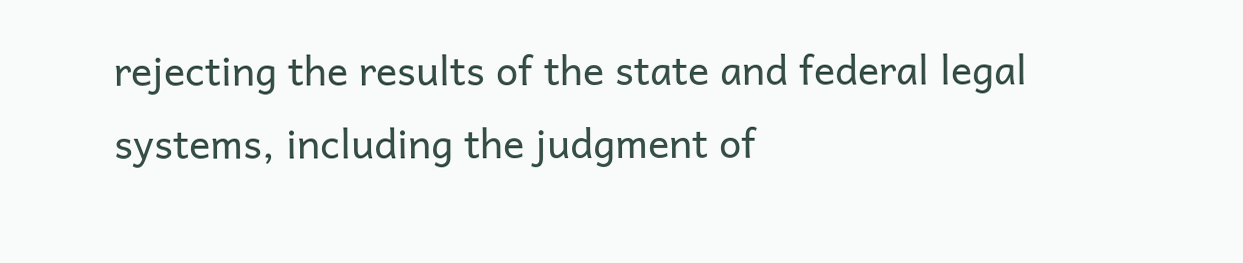rejecting the results of the state and federal legal systems, including the judgment of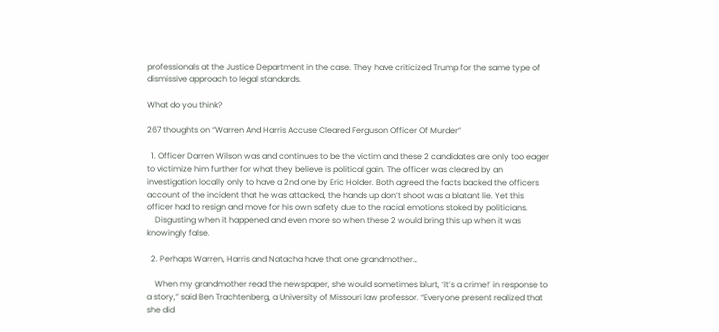professionals at the Justice Department in the case. They have criticized Trump for the same type of dismissive approach to legal standards.

What do you think?

267 thoughts on “Warren And Harris Accuse Cleared Ferguson Officer Of Murder”

  1. Officer Darren Wilson was and continues to be the victim and these 2 candidates are only too eager to victimize him further for what they believe is political gain. The officer was cleared by an investigation locally only to have a 2nd one by Eric Holder. Both agreed the facts backed the officers account of the incident that he was attacked, the hands up don’t shoot was a blatant lie. Yet this officer had to resign and move for his own safety due to the racial emotions stoked by politicians.
    Disgusting when it happened and even more so when these 2 would bring this up when it was knowingly false.

  2. Perhaps Warren, Harris and Natacha have that one grandmother…

    When my grandmother read the newspaper, she would sometimes blurt, ‘It’s a crime!’ in response to a story,” said Ben Trachtenberg, a University of Missouri law professor. “Everyone present realized that she did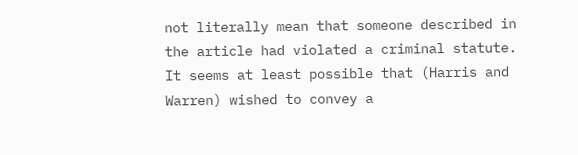not literally mean that someone described in the article had violated a criminal statute. It seems at least possible that (Harris and Warren) wished to convey a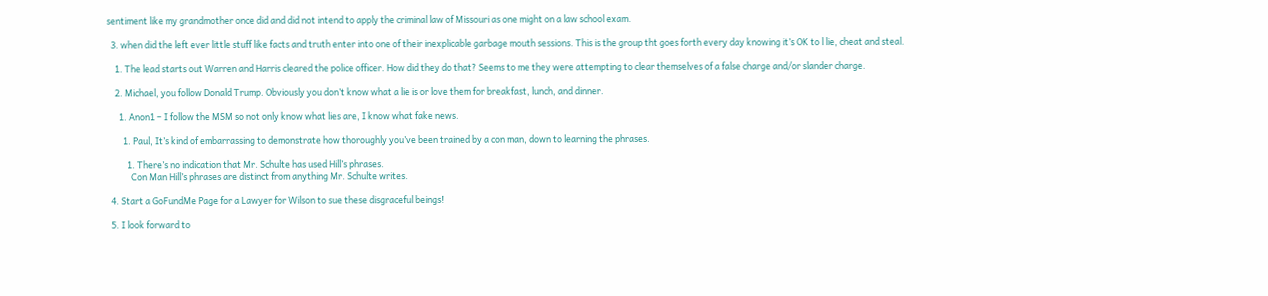sentiment like my grandmother once did and did not intend to apply the criminal law of Missouri as one might on a law school exam.

  3. when did the left ever little stuff like facts and truth enter into one of their inexplicable garbage mouth sessions. This is the group tht goes forth every day knowing it’s OK to l lie, cheat and steal.

    1. The lead starts out Warren and Harris cleared the police officer. How did they do that? Seems to me they were attempting to clear themselves of a false charge and/or slander charge.

    2. Michael, you follow Donald Trump. Obviously you don’t know what a lie is or love them for breakfast, lunch, and dinner.

      1. Anon1 – I follow the MSM so not only know what lies are, I know what fake news.

        1. Paul, It’s kind of embarrassing to demonstrate how thoroughly you’ve been trained by a con man, down to learning the phrases.

          1. There’s no indication that Mr. Schulte has used Hill’s phrases.
            Con Man Hill’s phrases are distinct from anything Mr. Schulte writes.

  4. Start a GoFundMe Page for a Lawyer for Wilson to sue these disgraceful beings!

  5. I look forward to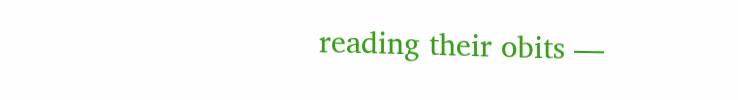reading their obits —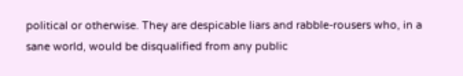political or otherwise. They are despicable liars and rabble-rousers who, in a sane world, would be disqualified from any public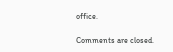office.

Comments are closed.